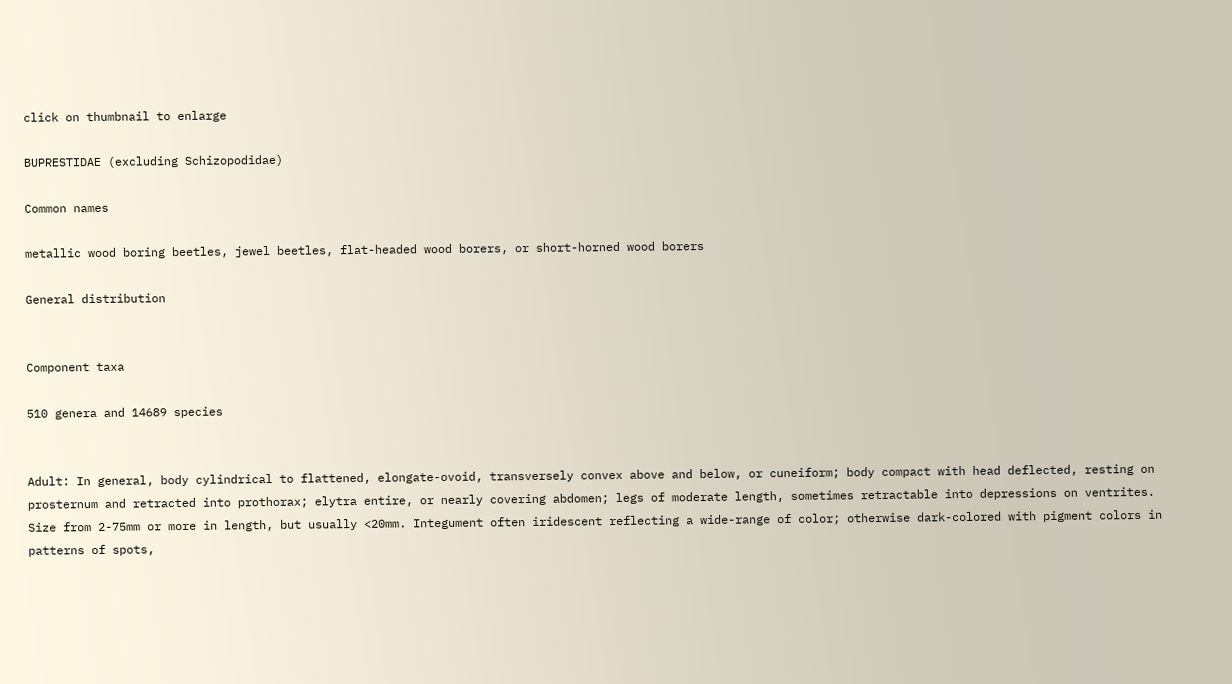click on thumbnail to enlarge

BUPRESTIDAE (excluding Schizopodidae)

Common names

metallic wood boring beetles, jewel beetles, flat-headed wood borers, or short-horned wood borers

General distribution


Component taxa

510 genera and 14689 species


Adult: In general, body cylindrical to flattened, elongate-ovoid, transversely convex above and below, or cuneiform; body compact with head deflected, resting on prosternum and retracted into prothorax; elytra entire, or nearly covering abdomen; legs of moderate length, sometimes retractable into depressions on ventrites. Size from 2-75mm or more in length, but usually <20mm. Integument often iridescent reflecting a wide-range of color; otherwise dark-colored with pigment colors in patterns of spots,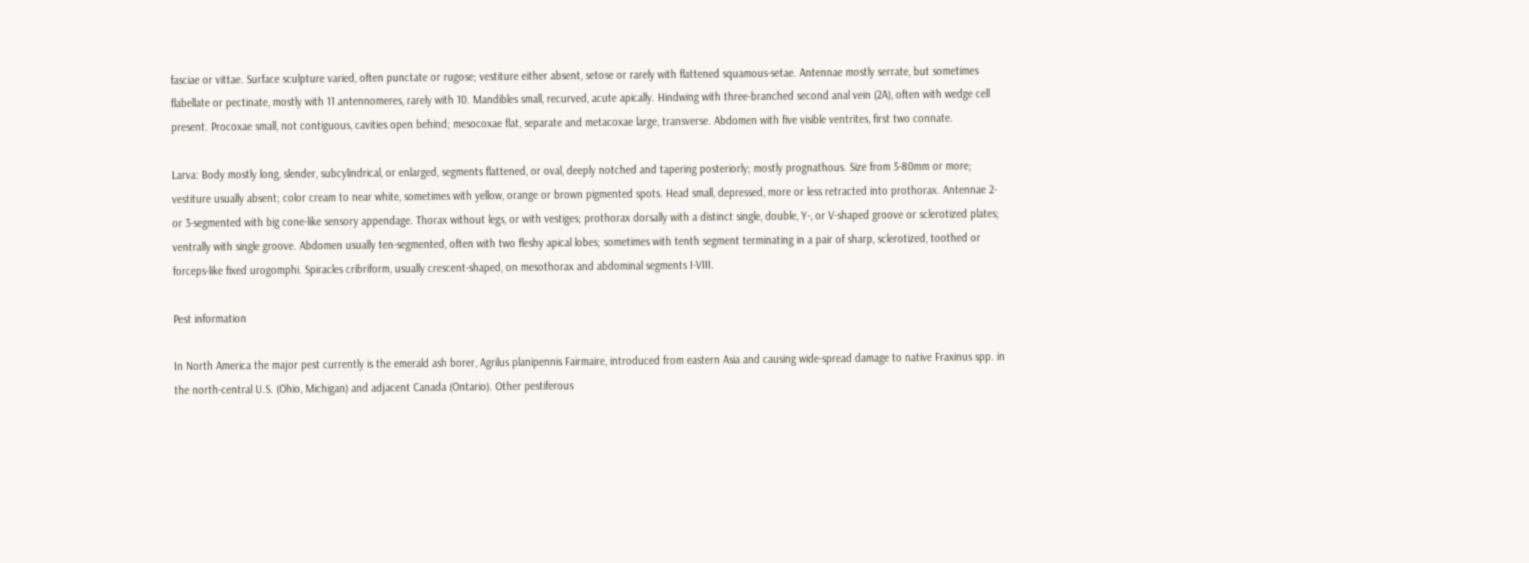fasciae or vittae. Surface sculpture varied, often punctate or rugose; vestiture either absent, setose or rarely with flattened squamous-setae. Antennae mostly serrate, but sometimes flabellate or pectinate, mostly with 11 antennomeres, rarely with 10. Mandibles small, recurved, acute apically. Hindwing with three-branched second anal vein (2A), often with wedge cell present. Procoxae small, not contiguous, cavities open behind; mesocoxae flat, separate and metacoxae large, transverse. Abdomen with five visible ventrites, first two connate.

Larva: Body mostly long, slender, subcylindrical, or enlarged, segments flattened, or oval, deeply notched and tapering posteriorly; mostly prognathous. Size from 5-80mm or more; vestiture usually absent; color cream to near white, sometimes with yellow, orange or brown pigmented spots. Head small, depressed, more or less retracted into prothorax. Antennae 2- or 3-segmented with big cone-like sensory appendage. Thorax without legs, or with vestiges; prothorax dorsally with a distinct single, double, Y-, or V-shaped groove or sclerotized plates; ventrally with single groove. Abdomen usually ten-segmented, often with two fleshy apical lobes; sometimes with tenth segment terminating in a pair of sharp, sclerotized, toothed or forceps-like fixed urogomphi. Spiracles cribriform, usually crescent-shaped, on mesothorax and abdominal segments I-VIII.

Pest information

In North America the major pest currently is the emerald ash borer, Agrilus planipennis Fairmaire, introduced from eastern Asia and causing wide-spread damage to native Fraxinus spp. in the north-central U.S. (Ohio, Michigan) and adjacent Canada (Ontario). Other pestiferous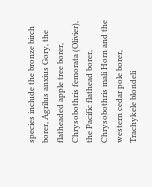species include the bronze birch borer, Agrilus anxius Gory, the flatheaded apple tree borer, Chrysobothris femorata (Olivier), the Pacific flathead borer, Chrysobothris mali Horn and the western cedar pole borer, Trachykele blondeli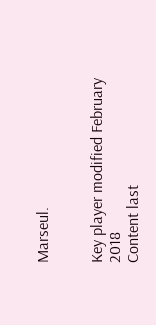Marseul.


Key player modified February 2018
Content last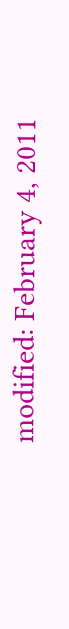modified: February 4, 2011